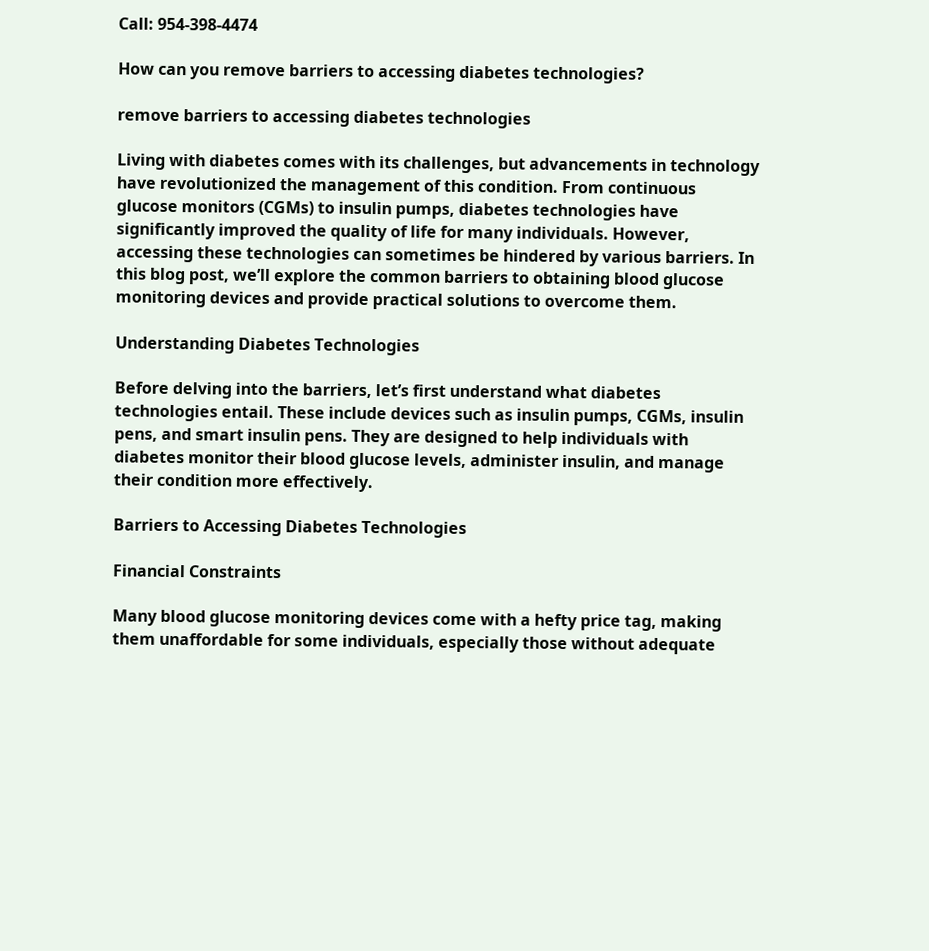Call: 954-398-4474

How can you remove barriers to accessing diabetes technologies?

remove barriers to accessing diabetes technologies

Living with diabetes comes with its challenges, but advancements in technology have revolutionized the management of this condition. From continuous glucose monitors (CGMs) to insulin pumps, diabetes technologies have significantly improved the quality of life for many individuals. However, accessing these technologies can sometimes be hindered by various barriers. In this blog post, we’ll explore the common barriers to obtaining blood glucose monitoring devices and provide practical solutions to overcome them.

Understanding Diabetes Technologies

Before delving into the barriers, let’s first understand what diabetes technologies entail. These include devices such as insulin pumps, CGMs, insulin pens, and smart insulin pens. They are designed to help individuals with diabetes monitor their blood glucose levels, administer insulin, and manage their condition more effectively.

Barriers to Accessing Diabetes Technologies

Financial Constraints

Many blood glucose monitoring devices come with a hefty price tag, making them unaffordable for some individuals, especially those without adequate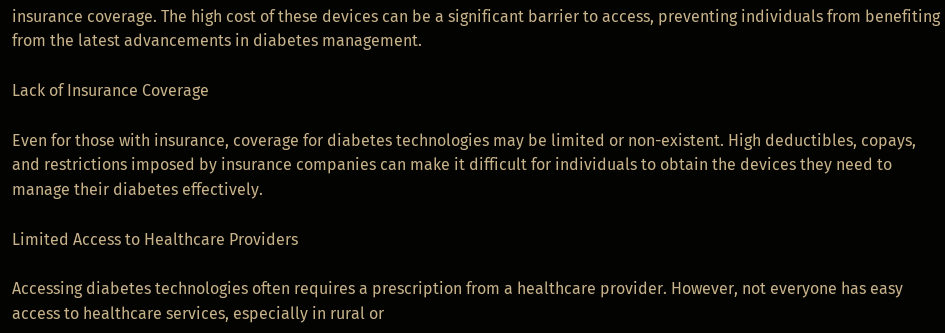insurance coverage. The high cost of these devices can be a significant barrier to access, preventing individuals from benefiting from the latest advancements in diabetes management.

Lack of Insurance Coverage

Even for those with insurance, coverage for diabetes technologies may be limited or non-existent. High deductibles, copays, and restrictions imposed by insurance companies can make it difficult for individuals to obtain the devices they need to manage their diabetes effectively.

Limited Access to Healthcare Providers

Accessing diabetes technologies often requires a prescription from a healthcare provider. However, not everyone has easy access to healthcare services, especially in rural or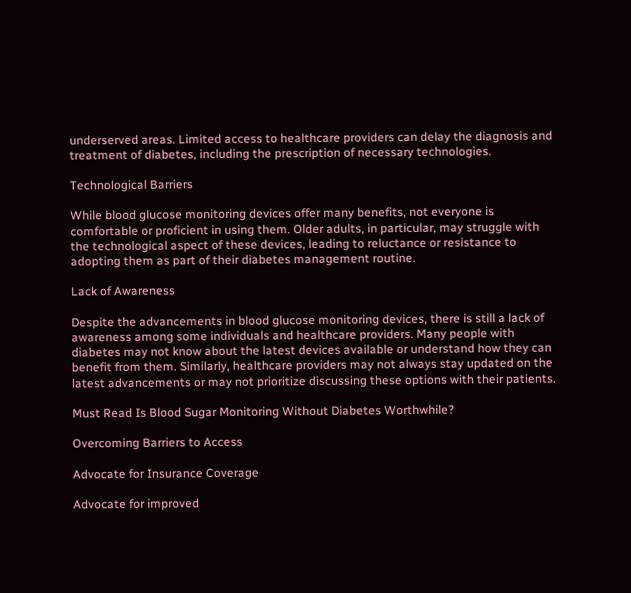underserved areas. Limited access to healthcare providers can delay the diagnosis and treatment of diabetes, including the prescription of necessary technologies.

Technological Barriers

While blood glucose monitoring devices offer many benefits, not everyone is comfortable or proficient in using them. Older adults, in particular, may struggle with the technological aspect of these devices, leading to reluctance or resistance to adopting them as part of their diabetes management routine.

Lack of Awareness

Despite the advancements in blood glucose monitoring devices, there is still a lack of awareness among some individuals and healthcare providers. Many people with diabetes may not know about the latest devices available or understand how they can benefit from them. Similarly, healthcare providers may not always stay updated on the latest advancements or may not prioritize discussing these options with their patients.

Must Read Is Blood Sugar Monitoring Without Diabetes Worthwhile?

Overcoming Barriers to Access

Advocate for Insurance Coverage

Advocate for improved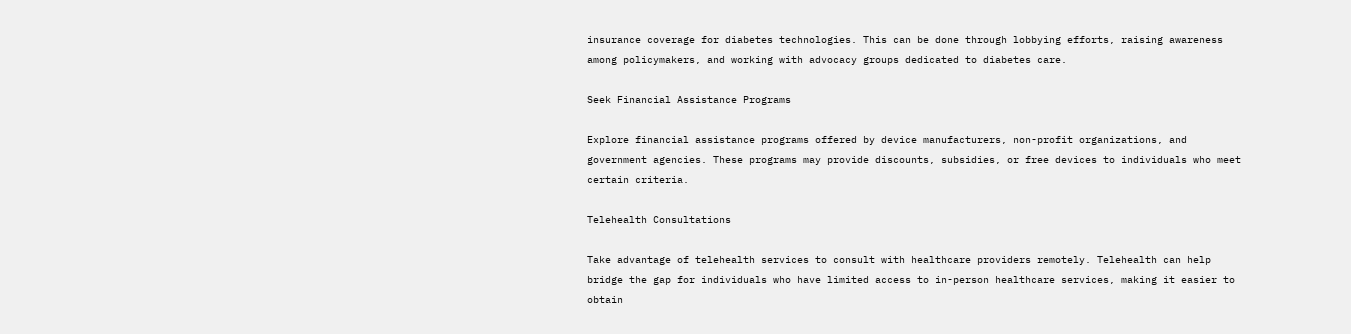insurance coverage for diabetes technologies. This can be done through lobbying efforts, raising awareness among policymakers, and working with advocacy groups dedicated to diabetes care.

Seek Financial Assistance Programs

Explore financial assistance programs offered by device manufacturers, non-profit organizations, and government agencies. These programs may provide discounts, subsidies, or free devices to individuals who meet certain criteria.

Telehealth Consultations

Take advantage of telehealth services to consult with healthcare providers remotely. Telehealth can help bridge the gap for individuals who have limited access to in-person healthcare services, making it easier to obtain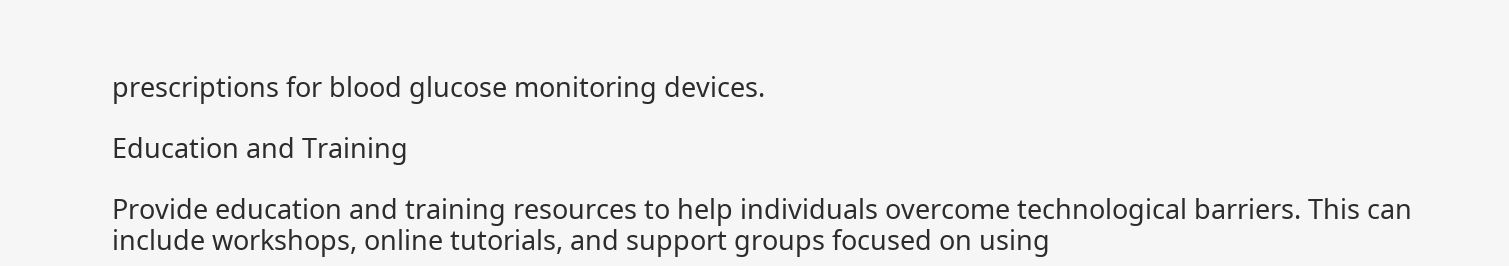prescriptions for blood glucose monitoring devices.

Education and Training

Provide education and training resources to help individuals overcome technological barriers. This can include workshops, online tutorials, and support groups focused on using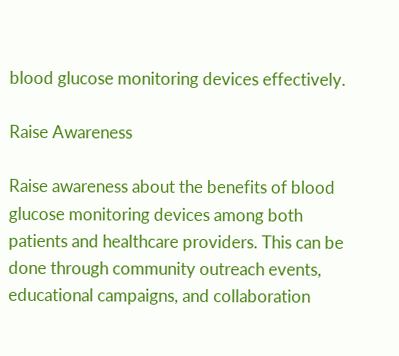blood glucose monitoring devices effectively.

Raise Awareness

Raise awareness about the benefits of blood glucose monitoring devices among both patients and healthcare providers. This can be done through community outreach events, educational campaigns, and collaboration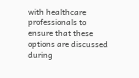with healthcare professionals to ensure that these options are discussed during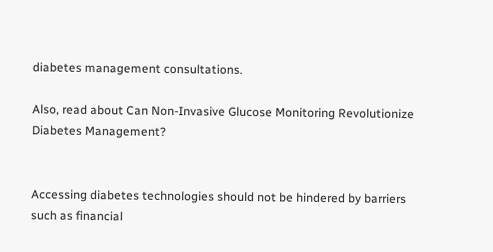diabetes management consultations.

Also, read about Can Non-Invasive Glucose Monitoring Revolutionize Diabetes Management?


Accessing diabetes technologies should not be hindered by barriers such as financial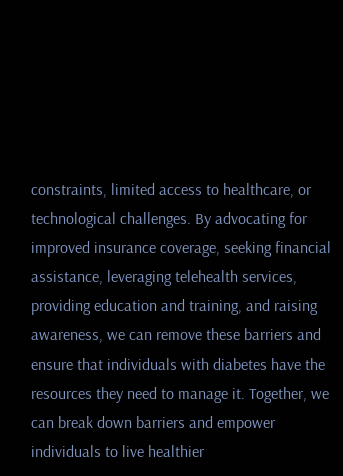constraints, limited access to healthcare, or technological challenges. By advocating for improved insurance coverage, seeking financial assistance, leveraging telehealth services, providing education and training, and raising awareness, we can remove these barriers and ensure that individuals with diabetes have the resources they need to manage it. Together, we can break down barriers and empower individuals to live healthier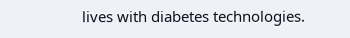lives with diabetes technologies.